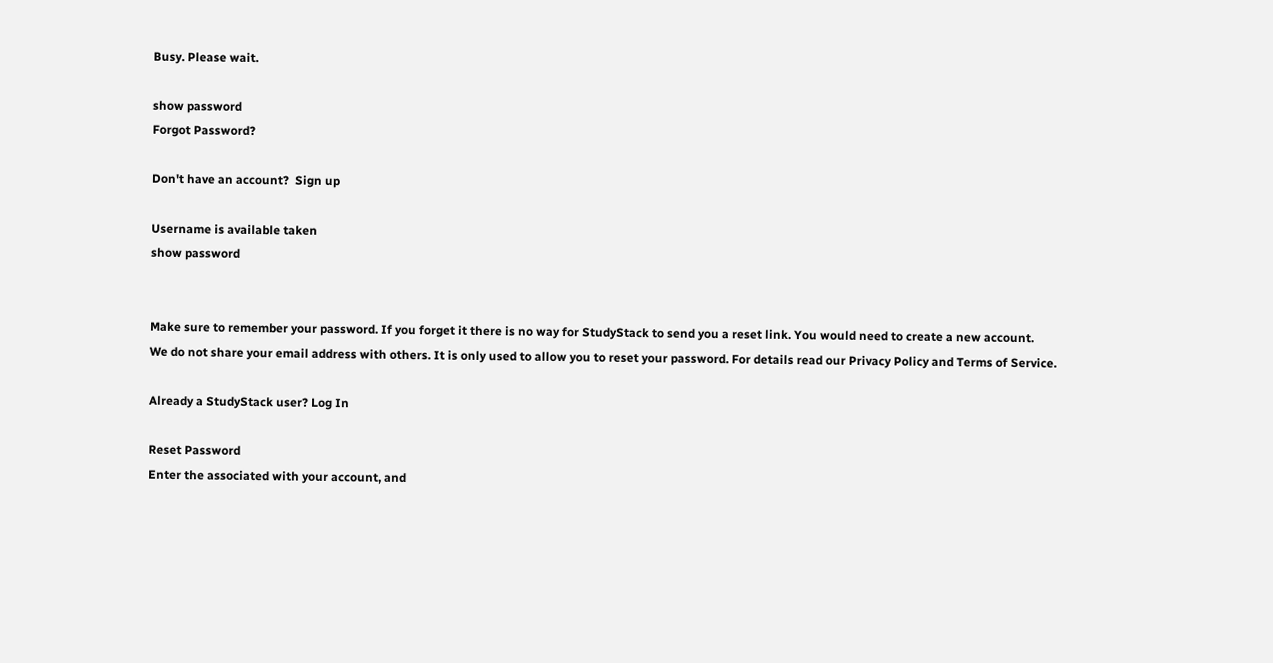Busy. Please wait.

show password
Forgot Password?

Don't have an account?  Sign up

Username is available taken
show password


Make sure to remember your password. If you forget it there is no way for StudyStack to send you a reset link. You would need to create a new account.
We do not share your email address with others. It is only used to allow you to reset your password. For details read our Privacy Policy and Terms of Service.

Already a StudyStack user? Log In

Reset Password
Enter the associated with your account, and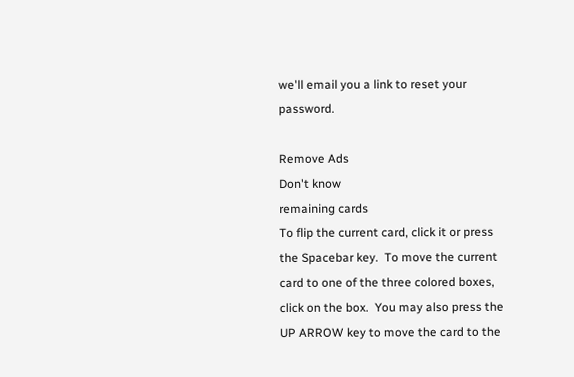we'll email you a link to reset your password.

Remove Ads
Don't know
remaining cards
To flip the current card, click it or press the Spacebar key.  To move the current card to one of the three colored boxes, click on the box.  You may also press the UP ARROW key to move the card to the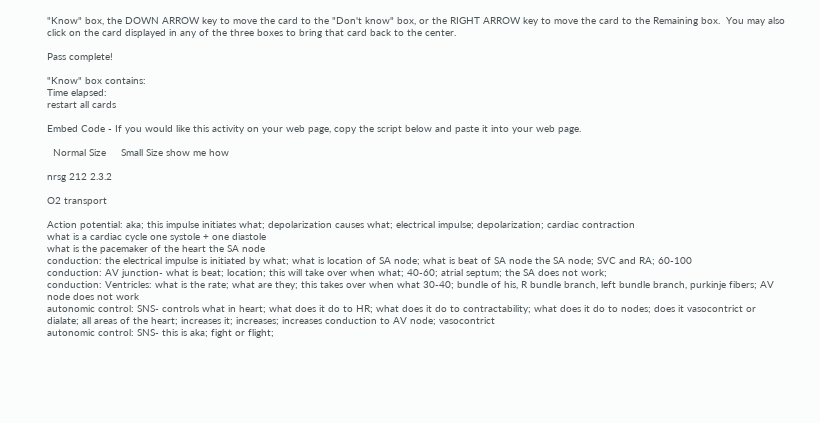"Know" box, the DOWN ARROW key to move the card to the "Don't know" box, or the RIGHT ARROW key to move the card to the Remaining box.  You may also click on the card displayed in any of the three boxes to bring that card back to the center.

Pass complete!

"Know" box contains:
Time elapsed:
restart all cards

Embed Code - If you would like this activity on your web page, copy the script below and paste it into your web page.

  Normal Size     Small Size show me how

nrsg 212 2.3.2

O2 transport

Action potential: aka; this impulse initiates what; depolarization causes what; electrical impulse; depolarization; cardiac contraction
what is a cardiac cycle one systole + one diastole
what is the pacemaker of the heart the SA node
conduction: the electrical impulse is initiated by what; what is location of SA node; what is beat of SA node the SA node; SVC and RA; 60-100
conduction: AV junction- what is beat; location; this will take over when what; 40-60; atrial septum; the SA does not work;
conduction: Ventricles: what is the rate; what are they; this takes over when what 30-40; bundle of his, R bundle branch, left bundle branch, purkinje fibers; AV node does not work
autonomic control: SNS- controls what in heart; what does it do to HR; what does it do to contractability; what does it do to nodes; does it vasocontrict or dialate; all areas of the heart; increases it; increases; increases conduction to AV node; vasocontrict
autonomic control: SNS- this is aka; fight or flight;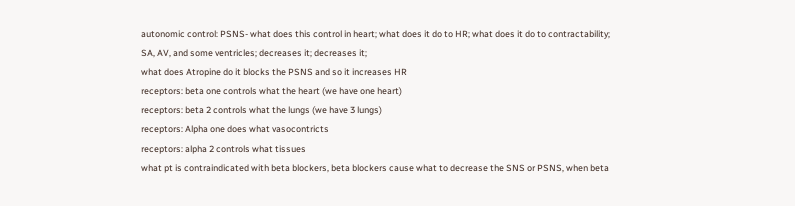autonomic control: PSNS- what does this control in heart; what does it do to HR; what does it do to contractability; SA, AV, and some ventricles; decreases it; decreases it;
what does Atropine do it blocks the PSNS and so it increases HR
receptors: beta one controls what the heart (we have one heart)
receptors: beta 2 controls what the lungs (we have 3 lungs)
receptors: Alpha one does what vasocontricts
receptors: alpha 2 controls what tissues
what pt is contraindicated with beta blockers, beta blockers cause what to decrease the SNS or PSNS, when beta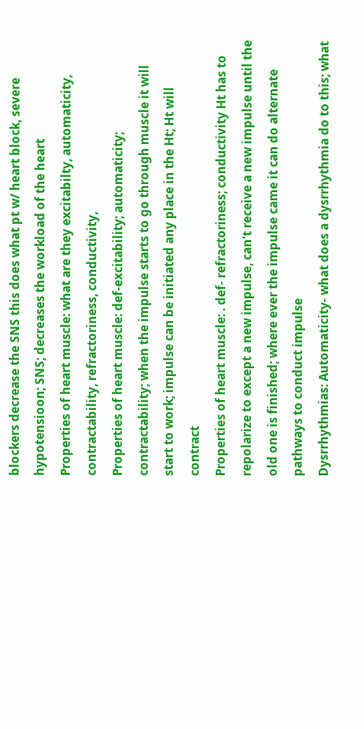blockers decrease the SNS this does what pt w/ heart block, severe hypotensioon; SNS; decreases the workload of the heart
Properties of heart muscle: what are they excitabilty, automaticity, contractability, refractoriness, conductivity,
Properties of heart muscle: def-excitability; automaticity; contractability; when the impulse starts to go through muscle it will start to work; impulse can be initiated any place in the Ht; Ht will contract
Properties of heart muscle: . def- refractoriness; conductivity Ht has to repolarize to except a new impulse, can't receive a new impulse until the old one is finished; where ever the impulse came it can do alternate pathways to conduct impulse
Dysrrhythmias: Automaticity- what does a dysrrhythmia do to this; what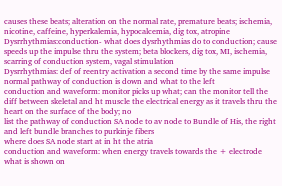causes these beats; alteration on the normal rate, premature beats; ischemia, nicotine, caffeine, hyperkalemia, hypocalcemia, dig tox, atropine
Dysrrhythmias:conduction- what does dysrhythmias do to conduction; cause speeds up the impulse thru the system; beta blockers, dig tox, MI, ischemia, scarring of conduction system, vagal stimulation
Dysrrhythmias: def of reentry activation a second time by the same impulse
normal pathway of conduction is down and what to the left
conduction and waveform: monitor picks up what; can the monitor tell the diff between skeletal and ht muscle the electrical energy as it travels thru the heart on the surface of the body; no
list the pathway of conduction SA node to av node to Bundle of His, the right and left bundle branches to purkinje fibers
where does SA node start at in ht the atria
conduction and waveform: when energy travels towards the + electrode what is shown on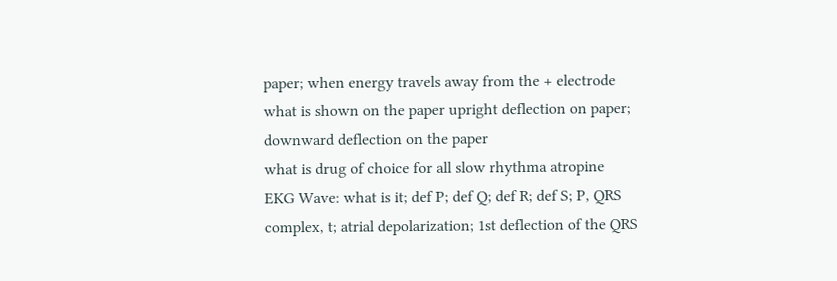paper; when energy travels away from the + electrode what is shown on the paper upright deflection on paper; downward deflection on the paper
what is drug of choice for all slow rhythma atropine
EKG Wave: what is it; def P; def Q; def R; def S; P, QRS complex, t; atrial depolarization; 1st deflection of the QRS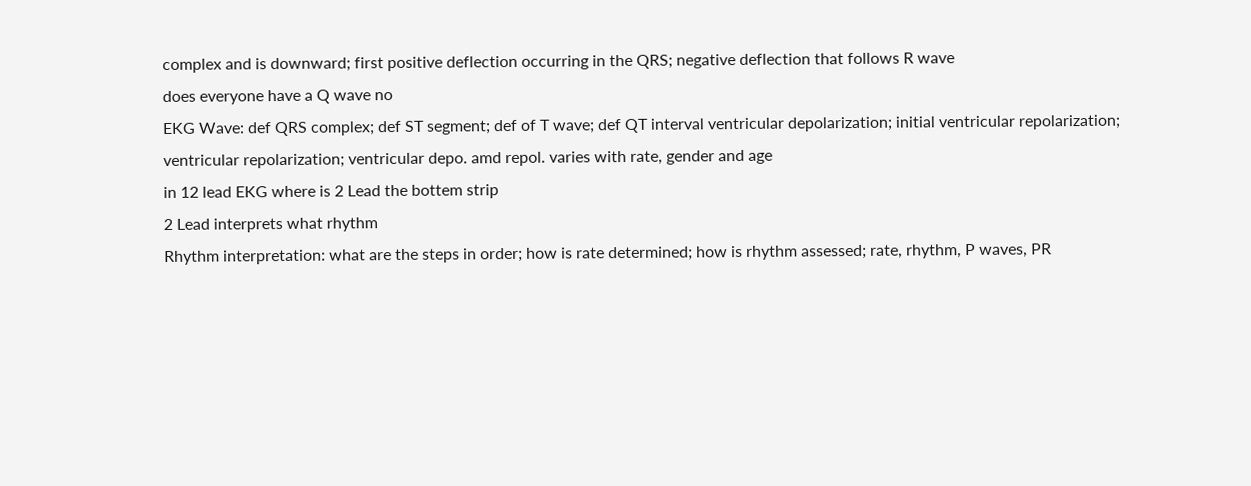complex and is downward; first positive deflection occurring in the QRS; negative deflection that follows R wave
does everyone have a Q wave no
EKG Wave: def QRS complex; def ST segment; def of T wave; def QT interval ventricular depolarization; initial ventricular repolarization; ventricular repolarization; ventricular depo. amd repol. varies with rate, gender and age
in 12 lead EKG where is 2 Lead the bottem strip
2 Lead interprets what rhythm
Rhythm interpretation: what are the steps in order; how is rate determined; how is rhythm assessed; rate, rhythm, P waves, PR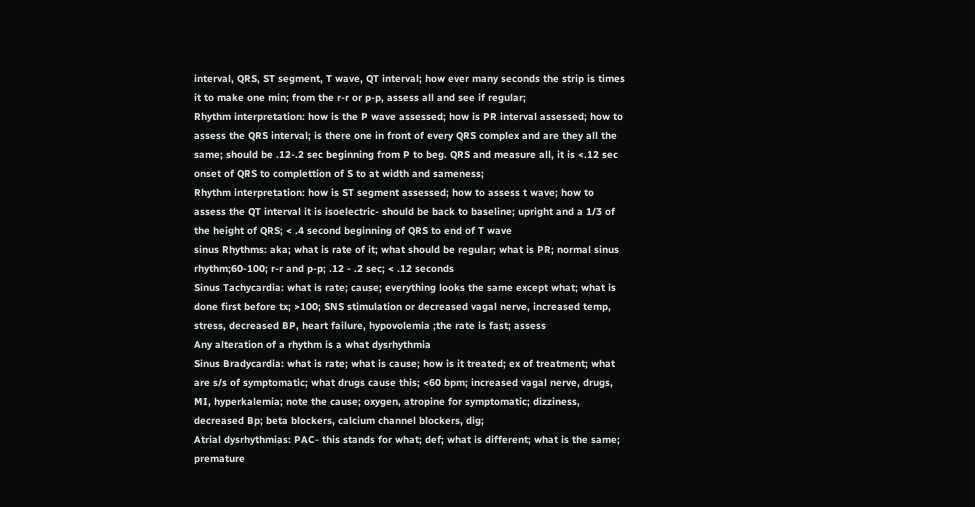interval, QRS, ST segment, T wave, QT interval; how ever many seconds the strip is times it to make one min; from the r-r or p-p, assess all and see if regular;
Rhythm interpretation: how is the P wave assessed; how is PR interval assessed; how to assess the QRS interval; is there one in front of every QRS complex and are they all the same; should be .12-.2 sec beginning from P to beg. QRS and measure all, it is <.12 sec onset of QRS to complettion of S to at width and sameness;
Rhythm interpretation: how is ST segment assessed; how to assess t wave; how to assess the QT interval it is isoelectric- should be back to baseline; upright and a 1/3 of the height of QRS; < .4 second beginning of QRS to end of T wave
sinus Rhythms: aka; what is rate of it; what should be regular; what is PR; normal sinus rhythm;60-100; r-r and p-p; .12 - .2 sec; < .12 seconds
Sinus Tachycardia: what is rate; cause; everything looks the same except what; what is done first before tx; >100; SNS stimulation or decreased vagal nerve, increased temp, stress, decreased BP, heart failure, hypovolemia ;the rate is fast; assess
Any alteration of a rhythm is a what dysrhythmia
Sinus Bradycardia: what is rate; what is cause; how is it treated; ex of treatment; what are s/s of symptomatic; what drugs cause this; <60 bpm; increased vagal nerve, drugs, MI, hyperkalemia; note the cause; oxygen, atropine for symptomatic; dizziness, decreased Bp; beta blockers, calcium channel blockers, dig;
Atrial dysrhythmias: PAC- this stands for what; def; what is different; what is the same; premature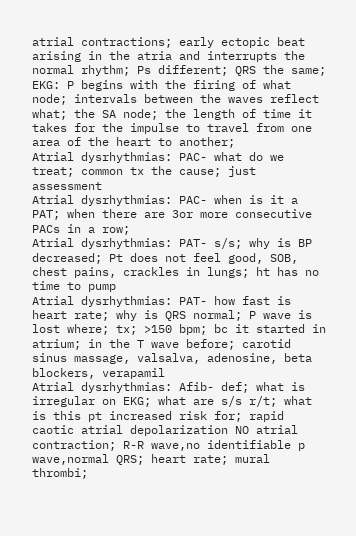atrial contractions; early ectopic beat arising in the atria and interrupts the normal rhythm; Ps different; QRS the same;
EKG: P begins with the firing of what node; intervals between the waves reflect what; the SA node; the length of time it takes for the impulse to travel from one area of the heart to another;
Atrial dysrhythmias: PAC- what do we treat; common tx the cause; just assessment
Atrial dysrhythmias: PAC- when is it a PAT; when there are 3or more consecutive PACs in a row;
Atrial dysrhythmias: PAT- s/s; why is BP decreased; Pt does not feel good, SOB, chest pains, crackles in lungs; ht has no time to pump
Atrial dysrhythmias: PAT- how fast is heart rate; why is QRS normal; P wave is lost where; tx; >150 bpm; bc it started in atrium; in the T wave before; carotid sinus massage, valsalva, adenosine, beta blockers, verapamil
Atrial dysrhythmias: Afib- def; what is irregular on EKG; what are s/s r/t; what is this pt increased risk for; rapid caotic atrial depolarization NO atrial contraction; R-R wave,no identifiable p wave,normal QRS; heart rate; mural thrombi;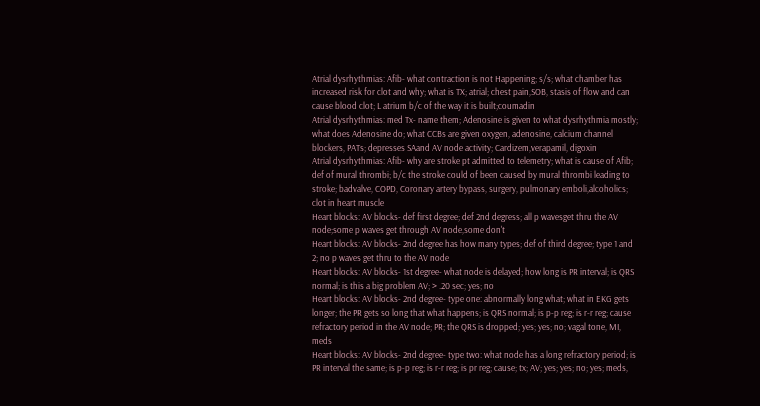Atrial dysrhythmias: Afib- what contraction is not Happening; s/s; what chamber has increased risk for clot and why; what is TX; atrial; chest pain,SOB, stasis of flow and can cause blood clot; L atrium b/c of the way it is built;coumadin
Atrial dysrhythmias: med Tx- name them; Adenosine is given to what dysrhythmia mostly; what does Adenosine do; what CCBs are given oxygen, adenosine, calcium channel blockers, PATs; depresses SAand AV node activity; Cardizem,verapamil, digoxin
Atrial dysrhythmias: Afib- why are stroke pt admitted to telemetry; what is cause of Afib; def of mural thrombi; b/c the stroke could of been caused by mural thrombi leading to stroke; badvalve, COPD, Coronary artery bypass, surgery, pulmonary emboli,alcoholics; clot in heart muscle
Heart blocks: AV blocks- def first degree; def 2nd degress; all p wavesget thru the AV node;some p waves get through AV node,some don't
Heart blocks: AV blocks- 2nd degree has how many types; def of third degree; type 1 and 2; no p waves get thru to the AV node
Heart blocks: AV blocks- 1st degree- what node is delayed; how long is PR interval; is QRS normal; is this a big problem AV; > .20 sec; yes; no
Heart blocks: AV blocks- 2nd degree- type one: abnormally long what; what in EKG gets longer; the PR gets so long that what happens; is QRS normal; is p-p reg; is r-r reg; cause refractory period in the AV node; PR; the QRS is dropped; yes; yes; no; vagal tone, MI, meds
Heart blocks: AV blocks- 2nd degree- type two: what node has a long refractory period; is PR interval the same; is p-p reg; is r-r reg; is pr reg; cause; tx; AV; yes; yes; no; yes; meds,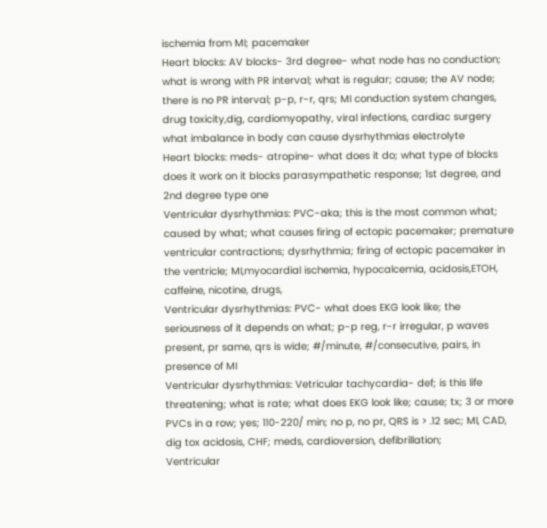ischemia from MI; pacemaker
Heart blocks: AV blocks- 3rd degree- what node has no conduction; what is wrong with PR interval; what is regular; cause; the AV node; there is no PR interval; p-p, r-r, qrs; MI conduction system changes, drug toxicity,dig, cardiomyopathy, viral infections, cardiac surgery
what imbalance in body can cause dysrhythmias electrolyte
Heart blocks: meds- atropine- what does it do; what type of blocks does it work on it blocks parasympathetic response; 1st degree, and 2nd degree type one
Ventricular dysrhythmias: PVC-aka; this is the most common what; caused by what; what causes firing of ectopic pacemaker; premature ventricular contractions; dysrhythmia; firing of ectopic pacemaker in the ventricle; MI,myocardial ischemia, hypocalcemia, acidosis,ETOH, caffeine, nicotine, drugs,
Ventricular dysrhythmias: PVC- what does EKG look like; the seriousness of it depends on what; p-p reg, r-r irregular, p waves present, pr same, qrs is wide; #/minute, #/consecutive, pairs, in presence of MI
Ventricular dysrhythmias: Vetricular tachycardia- def; is this life threatening; what is rate; what does EKG look like; cause; tx; 3 or more PVCs in a row; yes; 110-220/ min; no p, no pr, QRS is > .12 sec; MI, CAD, dig tox acidosis, CHF; meds, cardioversion, defibrillation;
Ventricular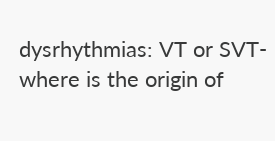dysrhythmias: VT or SVT- where is the origin of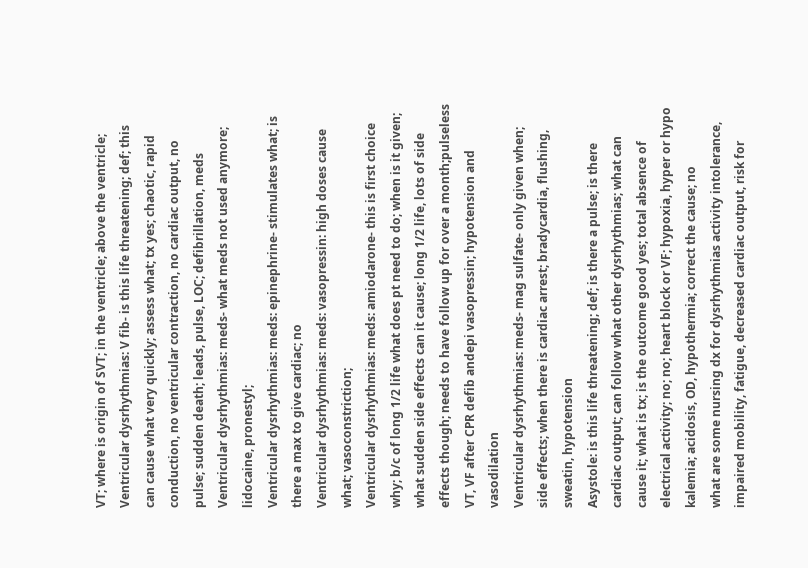VT; where is origin of SVT; in the ventricle; above the ventricle;
Ventricular dysrhythmias: V fib- is this life threatening; def; this can cause what very quickly; assess what; tx yes; chaotic, rapid conduction, no ventricular contraction, no cardiac output, no pulse; sudden death; leads, pulse, LOC; defibrillation, meds
Ventricular dysrhythmias: meds- what meds not used anymore; lidocaine, pronestyl;
Ventricular dysrhythmias: meds: epinephrine- stimulates what; is there a max to give cardiac; no
Ventricular dysrhythmias: meds: vasopressin: high doses cause what; vasoconstriction;
Ventricular dysrhythmias: meds: amiodarone- this is first choice why; b/c of long 1/2 life what does pt need to do; when is it given; what sudden side effects can it cause; long 1/2 life, lots of side effects though; needs to have follow up for over a month;pulseless VT, VF after CPR defib andepi vasopressin; hypotension and vasodilation
Ventricular dysrhythmias: meds- mag sulfate- only given when; side effects; when there is cardiac arrest; bradycardia, flushing, sweatin, hypotension
Asystole: is this life threatening; def; is there a pulse; is there cardiac output; can follow what other dysrhythmias; what can cause it; what is tx; is the outcome good yes; total absence of electrical activity; no; no; heart block or VF; hypoxia, hyper or hypo kalemia; acidosis, OD, hypothermia; correct the cause; no
what are some nursing dx for dysrhythmias activity intolerance, impaired mobility, fatigue, decreased cardiac output, risk for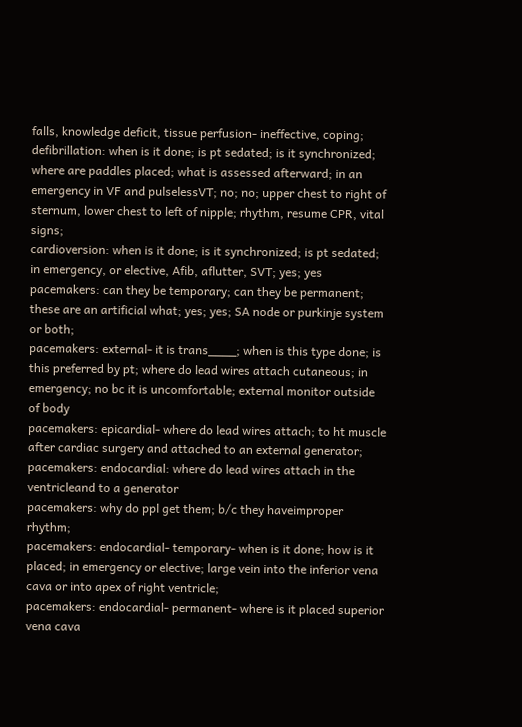falls, knowledge deficit, tissue perfusion- ineffective, coping;
defibrillation: when is it done; is pt sedated; is it synchronized; where are paddles placed; what is assessed afterward; in an emergency in VF and pulselessVT; no; no; upper chest to right of sternum, lower chest to left of nipple; rhythm, resume CPR, vital signs;
cardioversion: when is it done; is it synchronized; is pt sedated; in emergency, or elective, Afib, aflutter, SVT; yes; yes
pacemakers: can they be temporary; can they be permanent; these are an artificial what; yes; yes; SA node or purkinje system or both;
pacemakers: external- it is trans____; when is this type done; is this preferred by pt; where do lead wires attach cutaneous; in emergency; no bc it is uncomfortable; external monitor outside of body
pacemakers: epicardial- where do lead wires attach; to ht muscle after cardiac surgery and attached to an external generator;
pacemakers: endocardial: where do lead wires attach in the ventricleand to a generator
pacemakers: why do ppl get them; b/c they haveimproper rhythm;
pacemakers: endocardial- temporary- when is it done; how is it placed; in emergency or elective; large vein into the inferior vena cava or into apex of right ventricle;
pacemakers: endocardial- permanent- where is it placed superior vena cava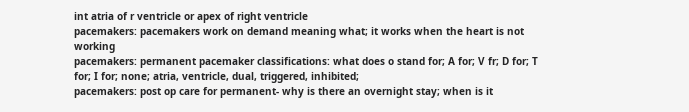int atria of r ventricle or apex of right ventricle
pacemakers: pacemakers work on demand meaning what; it works when the heart is not working
pacemakers: permanent pacemaker classifications: what does o stand for; A for; V fr; D for; T for; I for; none; atria, ventricle, dual, triggered, inhibited;
pacemakers: post op care for permanent- why is there an overnight stay; when is it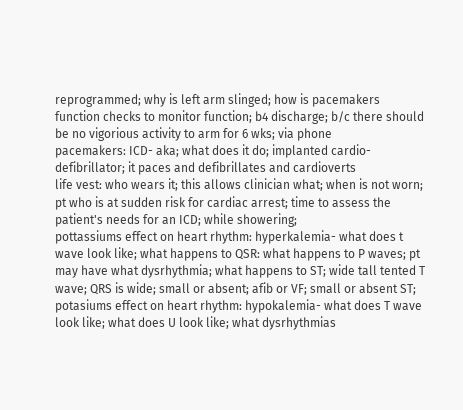reprogrammed; why is left arm slinged; how is pacemakers function checks to monitor function; b4 discharge; b/c there should be no vigorious activity to arm for 6 wks; via phone
pacemakers: ICD- aka; what does it do; implanted cardio-defibrillator; it paces and defibrillates and cardioverts
life vest: who wears it; this allows clinician what; when is not worn; pt who is at sudden risk for cardiac arrest; time to assess the patient's needs for an ICD; while showering;
pottassiums effect on heart rhythm: hyperkalemia- what does t wave look like; what happens to QSR: what happens to P waves; pt may have what dysrhythmia; what happens to ST; wide tall tented T wave; QRS is wide; small or absent; afib or VF; small or absent ST;
potasiums effect on heart rhythm: hypokalemia- what does T wave look like; what does U look like; what dysrhythmias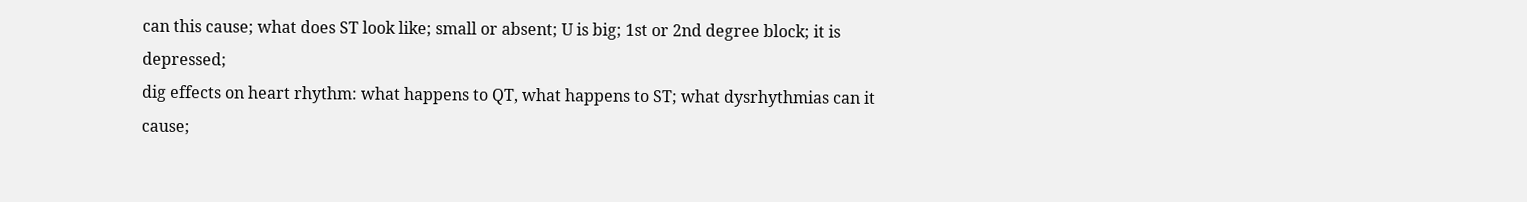can this cause; what does ST look like; small or absent; U is big; 1st or 2nd degree block; it is depressed;
dig effects on heart rhythm: what happens to QT, what happens to ST; what dysrhythmias can it cause;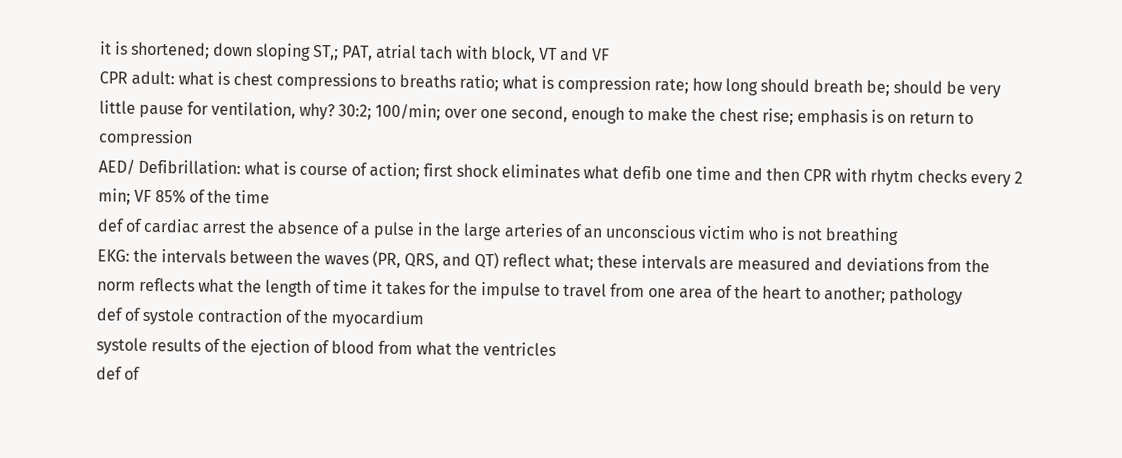it is shortened; down sloping ST,; PAT, atrial tach with block, VT and VF
CPR adult: what is chest compressions to breaths ratio; what is compression rate; how long should breath be; should be very little pause for ventilation, why? 30:2; 100/min; over one second, enough to make the chest rise; emphasis is on return to compression
AED/ Defibrillation: what is course of action; first shock eliminates what defib one time and then CPR with rhytm checks every 2 min; VF 85% of the time
def of cardiac arrest the absence of a pulse in the large arteries of an unconscious victim who is not breathing
EKG: the intervals between the waves (PR, QRS, and QT) reflect what; these intervals are measured and deviations from the norm reflects what the length of time it takes for the impulse to travel from one area of the heart to another; pathology
def of systole contraction of the myocardium
systole results of the ejection of blood from what the ventricles
def of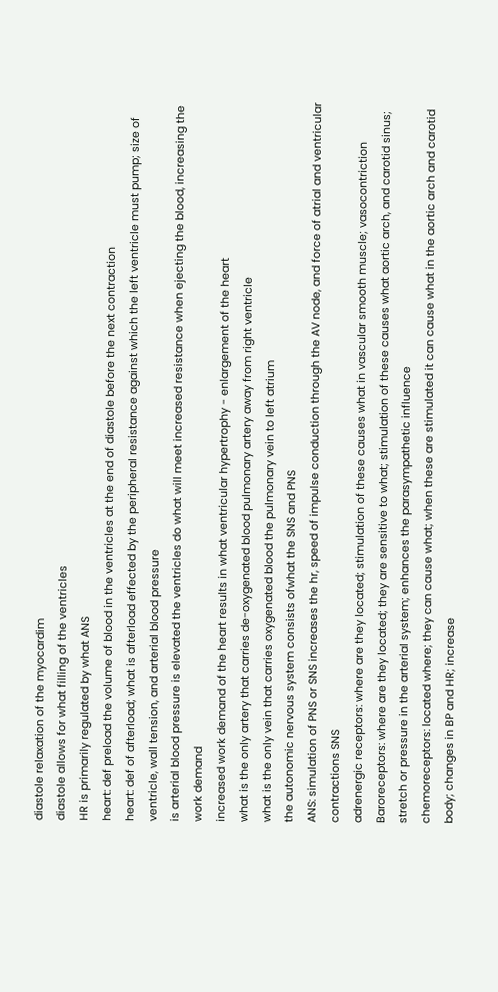diastole relaxation of the myocardim
diastole allows for what filling of the ventricles
HR is primarily regulated by what ANS
heart: def preload the volume of blood in the ventricles at the end of diastole before the next contraction
heart: def of afterload; what is afterload effected by the peripheral resistance against which the left ventricle must pump; size of ventricle, wall tension, and arterial blood pressure
is arterial blood pressure is elevated the ventricles do what will meet increased resistance when ejecting the blood, increasing the work demand
increased work demand of the heart results in what ventricular hypertrophy - enlargement of the heart
what is the only artery that carries de-oxygenated blood pulmonary artery away from right ventricle
what is the only vein that carries oxygenated blood the pulmonary vein to left atrium
the autonomic nervous system consists ofwhat the SNS and PNS
ANS: simulation of PNS or SNS increases the hr, speed of impulse conduction through the AV node, and force of atrial and ventricular contractions SNS
adrenergic receptors: where are they located; stimulation of these causes what in vascular smooth muscle; vasocontriction
Baroreceptors: where are they located; they are sensitive to what; stimulation of these causes what aortic arch, and carotid sinus; stretch or pressure in the arterial system; enhances the parasympathetic influence
chemoreceptors: located where; they can cause what; when these are stimulated it can cause what in the aortic arch and carotid body; changes in BP and HR; increase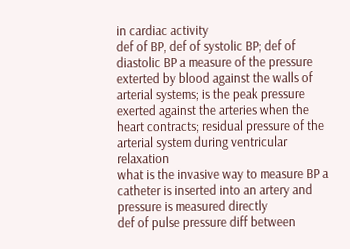in cardiac activity
def of BP, def of systolic BP; def of diastolic BP a measure of the pressure exterted by blood against the walls of arterial systems; is the peak pressure exerted against the arteries when the heart contracts; residual pressure of the arterial system during ventricular relaxation
what is the invasive way to measure BP a catheter is inserted into an artery and pressure is measured directly
def of pulse pressure diff between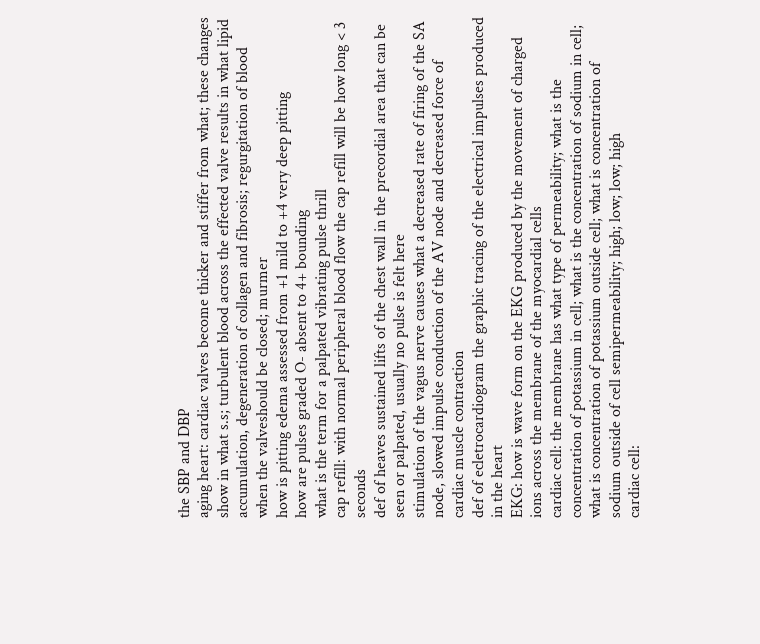the SBP and DBP
aging heart: cardiac valves become thicker and stiffer from what; these changes show in what s.s; turbulent blood across the effected valve results in what lipid accumulation, degeneration of collagen and fibrosis; regurgitation of blood when the valveshould be closed; murmer
how is pitting edema assessed from +1 mild to +4 very deep pitting
how are pulses graded O- absent to 4+ bounding
what is the term for a palpated vibrating pulse thrill
cap refill: with normal peripheral blood flow the cap refill will be how long < 3 seconds
def of heaves sustained lifts of the chest wall in the precordial area that can be seen or palpated, usually no pulse is felt here
stimulation of the vagus nerve causes what a decreased rate of firing of the SA node, slowed impulse conduction of the AV node and decreased force of cardiac muscle contraction
def of ecletrocardiogram the graphic tracing of the electrical impulses produced in the heart
EKG: how is wave form on the EKG produced by the movement of charged ions across the membrane of the myocardial cells
cardiac cell: the membrane has what type of permeability; what is the concentration of potassium in cell; what is the concentration of sodium in cell; what is concentration of potassium outside cell; what is concentration of sodium outside of cell semipermeability; high; low; low; high
cardiac cell: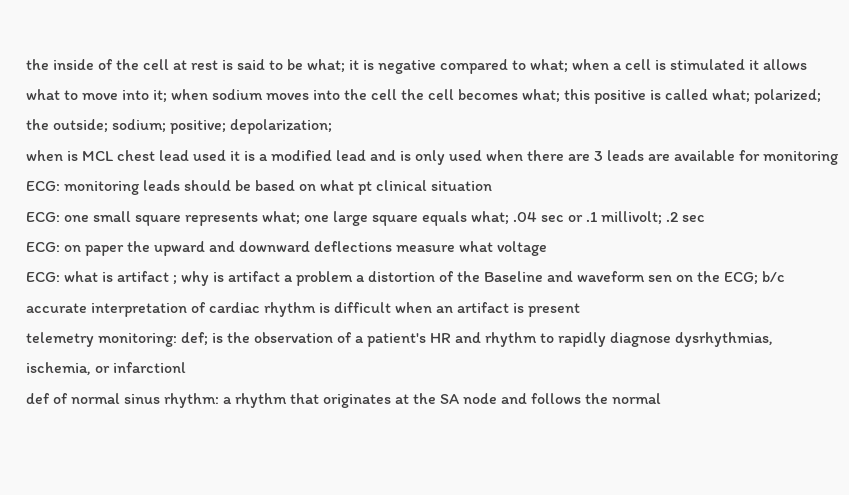the inside of the cell at rest is said to be what; it is negative compared to what; when a cell is stimulated it allows what to move into it; when sodium moves into the cell the cell becomes what; this positive is called what; polarized; the outside; sodium; positive; depolarization;
when is MCL chest lead used it is a modified lead and is only used when there are 3 leads are available for monitoring
ECG: monitoring leads should be based on what pt clinical situation
ECG: one small square represents what; one large square equals what; .04 sec or .1 millivolt; .2 sec
ECG: on paper the upward and downward deflections measure what voltage
ECG: what is artifact ; why is artifact a problem a distortion of the Baseline and waveform sen on the ECG; b/c accurate interpretation of cardiac rhythm is difficult when an artifact is present
telemetry monitoring: def; is the observation of a patient's HR and rhythm to rapidly diagnose dysrhythmias, ischemia, or infarctionl
def of normal sinus rhythm: a rhythm that originates at the SA node and follows the normal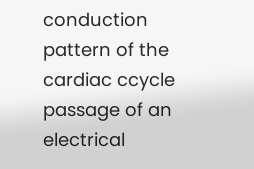conduction pattern of the cardiac ccycle
passage of an electrical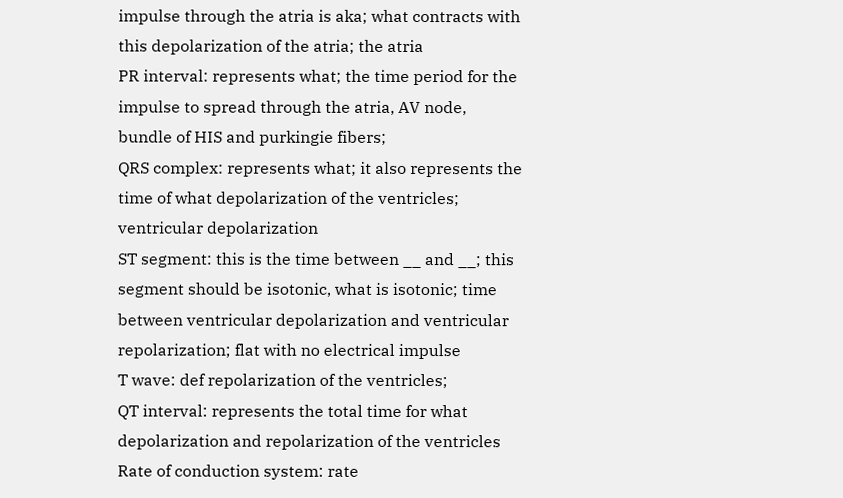impulse through the atria is aka; what contracts with this depolarization of the atria; the atria
PR interval: represents what; the time period for the impulse to spread through the atria, AV node, bundle of HIS and purkingie fibers;
QRS complex: represents what; it also represents the time of what depolarization of the ventricles; ventricular depolarization
ST segment: this is the time between __ and __; this segment should be isotonic, what is isotonic; time between ventricular depolarization and ventricular repolarization; flat with no electrical impulse
T wave: def repolarization of the ventricles;
QT interval: represents the total time for what depolarization and repolarization of the ventricles
Rate of conduction system: rate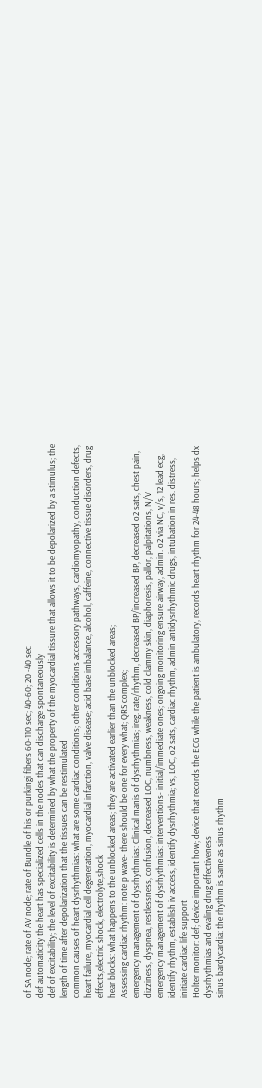of SA node; rate of AV node; rate of Bundle of his or purkingi fibers 60-110 sec; 40-60; 20 -40 sec
def automaticity the heart has specialized cells in the nodes that can discharge spontaneously
def of excitability; the level of excitability is determined by what the property of the myocardial tissure that allows it to be depolarized by a stimulus; the length of time after depolarization that the tissues can be restimulated
common causes of heart dysrhythmias: what are some cardiac conditions; other conditions accessory pathways, cardiomyopathy, conduction defects, heart failure, myocardial cell degeneration, myocardial infarction, valve disease; acid base imbalance, alcohol, caffeine, connective tissue disorders, drug effects,electric shock, electrolyte,shock
hear blocks: what happens to the unblocked areas; they are activated earlier than the unblocked areas;
Assessing cardiac rhythm: note p wave- there should be one for every what; QRS complex;
emergency management of dysrhythmias: Clinical manis of dysrhythmias; ireg. rate/rhythm, decreased BP/increased BP, decreased o2 sats, chest pain, dizziness, dyspnea, restlessness, confusion, decreased LOC, numbness, weakness, cold clammy skin, diaphoresis, pallor, palpitations, N/V
emergency management of dysrhythmias: interventions- initial/immediate ones; ongoing monitoring ensure airway, admin. o2 via NC, v/s, 12 lead ecg, identify rhythm, establish iv access, identify dysrhythmia; vs, LOC, o2 sats, cardiac rhythm, admin antidysrhythmic drugs, intubation in res. distress, initiate cardiac life support
Holter monitor: def; device important how; device that records the ECG while the patient is ambulatory, records heart rhythm for 24-48 hours; helps dx dysrhythmias and evaling drug effectiveness
sinus bardycardia: the rhythm is same as sinus rhythm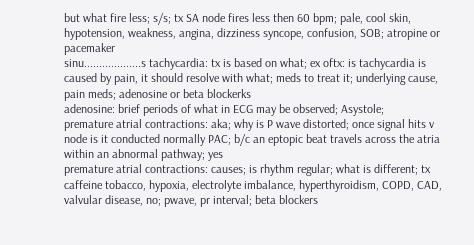but what fire less; s/s; tx SA node fires less then 60 bpm; pale, cool skin, hypotension, weakness, angina, dizziness syncope, confusion, SOB; atropine or pacemaker
sinu...................s tachycardia: tx is based on what; ex oftx: is tachycardia is caused by pain, it should resolve with what; meds to treat it; underlying cause, pain meds; adenosine or beta blockerks
adenosine: brief periods of what in ECG may be observed; Asystole;
premature atrial contractions: aka; why is P wave distorted; once signal hits v node is it conducted normally PAC; b/c an eptopic beat travels across the atria within an abnormal pathway; yes
premature atrial contractions: causes; is rhythm regular; what is different; tx caffeine tobacco, hypoxia, electrolyte imbalance, hyperthyroidism, COPD, CAD, valvular disease, no; pwave, pr interval; beta blockers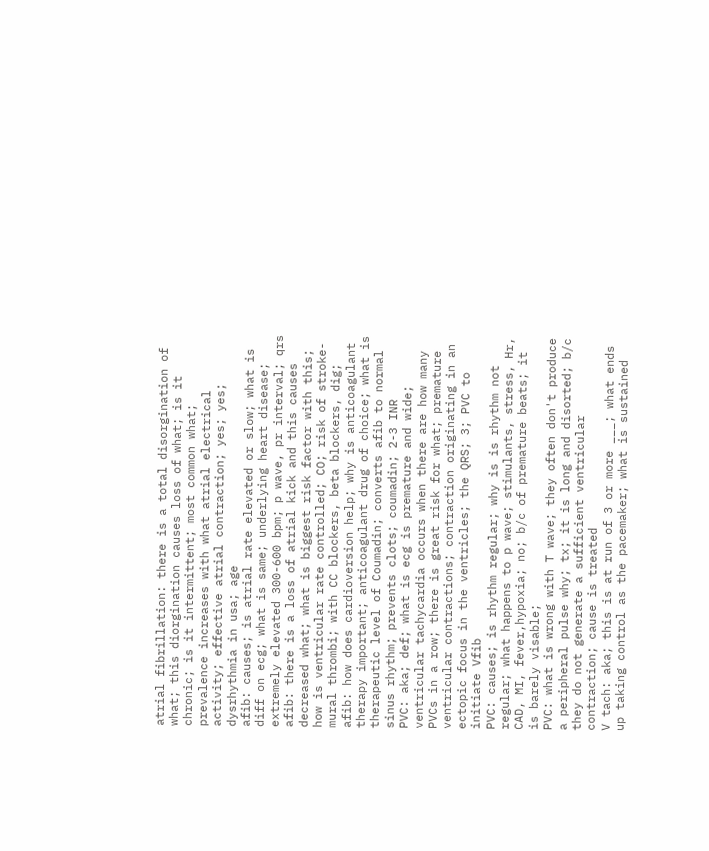atrial fibrillation: there is a total disorgination of what; this diorgination causes loss of what; is it chronic; is it intermittent; most common what; prevalence increases with what atrial electrical activity; effective atrial contraction; yes; yes; dysrhythmia in usa; age
afib: causes; is atrial rate elevated or slow; what is diff on ecg; what is same; underlying heart disease; extremely elevated 300-600 bpm; p wave, pr interval; qrs
afib: there is a loss of atrial kick and this causes decreased what; what is biggest risk factor with this; how is ventricular rate controlled; CO; risk of stroke- mural thrombi; with CC blockers, beta blockers, dig;
afib: how does cardioversion help; why is anticoagulant therapy important; anticoagulant drug of choice; what is therapeutic level of Coumadin; converts afib to normal sinus rhythm; prevents clots; coumadin; 2-3 INR
PVC: aka; def; what is ecg is premature and wide; ventricular tachycardia occurs when there are how many PVCs in a row; there is great risk for what; premature ventricular contractions; contraction originating in an ectopic focus in the ventricles; the QRS; 3; PVC to initiate Vfib
PVC: causes; is rhythm regular; why is is rhythm not regular; what happens to p wave; stimulants, stress, Hr, CAD, MI, fever,hypoxia; no; b/c of premature beats; it is barely visable;
PVC: what is wrong with T wave; they often don't produce a peripheral pulse why; tx; it is long and disorted; b/c they do not generate a sufficient ventricular contraction; cause is treated
V tach: aka; this is at run of 3 or more ___; what ends up taking control as the pacemaker; what is sustained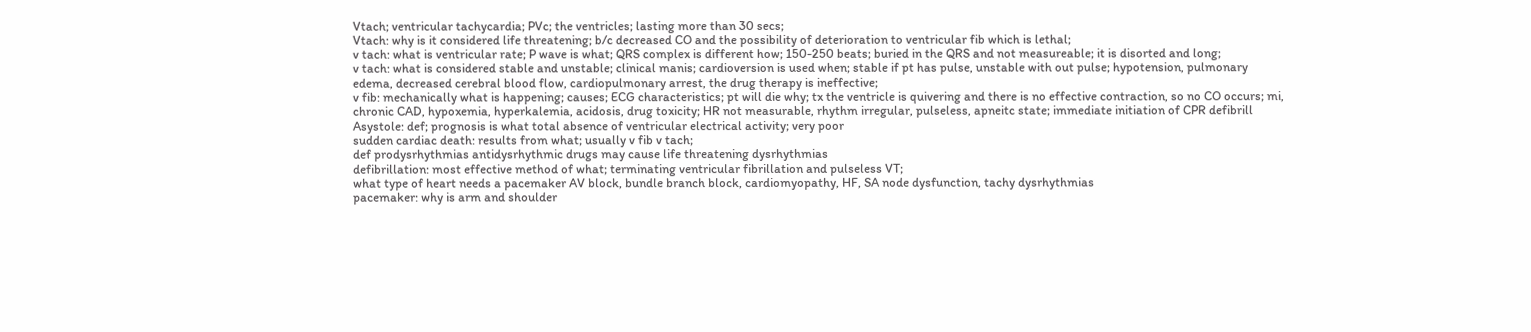Vtach; ventricular tachycardia; PVc; the ventricles; lasting more than 30 secs;
Vtach: why is it considered life threatening; b/c decreased CO and the possibility of deterioration to ventricular fib which is lethal;
v tach: what is ventricular rate; P wave is what; QRS complex is different how; 150-250 beats; buried in the QRS and not measureable; it is disorted and long;
v tach: what is considered stable and unstable; clinical manis; cardioversion is used when; stable if pt has pulse, unstable with out pulse; hypotension, pulmonary edema, decreased cerebral blood flow, cardiopulmonary arrest, the drug therapy is ineffective;
v fib: mechanically what is happening; causes; ECG characteristics; pt will die why; tx the ventricle is quivering and there is no effective contraction, so no CO occurs; mi, chronic CAD, hypoxemia, hyperkalemia, acidosis, drug toxicity; HR not measurable, rhythm irregular, pulseless, apneitc state; immediate initiation of CPR defibrill
Asystole: def; prognosis is what total absence of ventricular electrical activity; very poor
sudden cardiac death: results from what; usually v fib v tach;
def prodysrhythmias antidysrhythmic drugs may cause life threatening dysrhythmias
defibrillation: most effective method of what; terminating ventricular fibrillation and pulseless VT;
what type of heart needs a pacemaker AV block, bundle branch block, cardiomyopathy, HF, SA node dysfunction, tachy dysrhythmias
pacemaker: why is arm and shoulder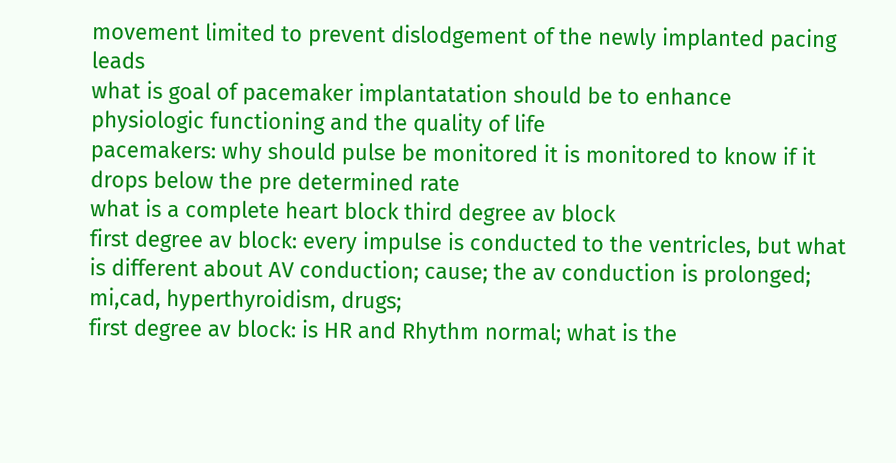movement limited to prevent dislodgement of the newly implanted pacing leads
what is goal of pacemaker implantatation should be to enhance physiologic functioning and the quality of life
pacemakers: why should pulse be monitored it is monitored to know if it drops below the pre determined rate
what is a complete heart block third degree av block
first degree av block: every impulse is conducted to the ventricles, but what is different about AV conduction; cause; the av conduction is prolonged; mi,cad, hyperthyroidism, drugs;
first degree av block: is HR and Rhythm normal; what is the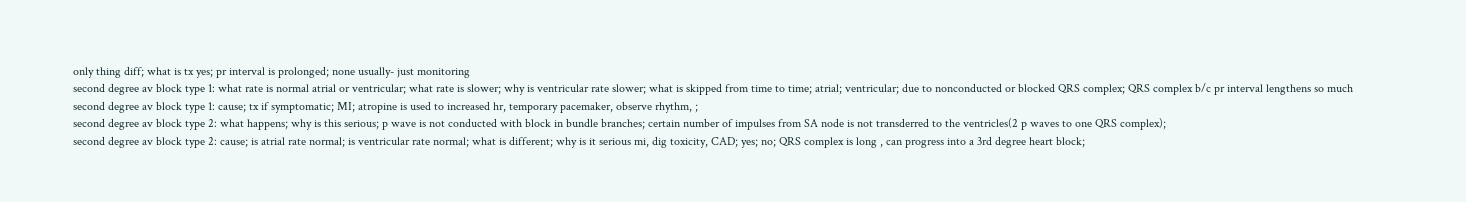only thing diff; what is tx yes; pr interval is prolonged; none usually- just monitoring
second degree av block type 1: what rate is normal atrial or ventricular; what rate is slower; why is ventricular rate slower; what is skipped from time to time; atrial; ventricular; due to nonconducted or blocked QRS complex; QRS complex b/c pr interval lengthens so much
second degree av block type 1: cause; tx if symptomatic; MI; atropine is used to increased hr, temporary pacemaker, observe rhythm, ;
second degree av block type 2: what happens; why is this serious; p wave is not conducted with block in bundle branches; certain number of impulses from SA node is not transderred to the ventricles(2 p waves to one QRS complex);
second degree av block type 2: cause; is atrial rate normal; is ventricular rate normal; what is different; why is it serious mi, dig toxicity, CAD; yes; no; QRS complex is long , can progress into a 3rd degree heart block;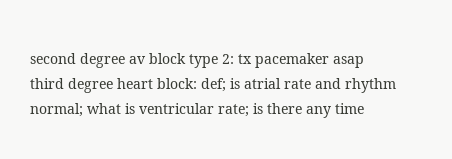second degree av block type 2: tx pacemaker asap
third degree heart block: def; is atrial rate and rhythm normal; what is ventricular rate; is there any time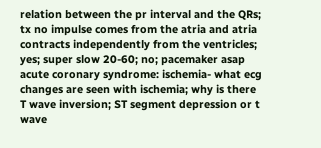relation between the pr interval and the QRs; tx no impulse comes from the atria and atria contracts independently from the ventricles; yes; super slow 20-60; no; pacemaker asap
acute coronary syndrome: ischemia- what ecg changes are seen with ischemia; why is there T wave inversion; ST segment depression or t wave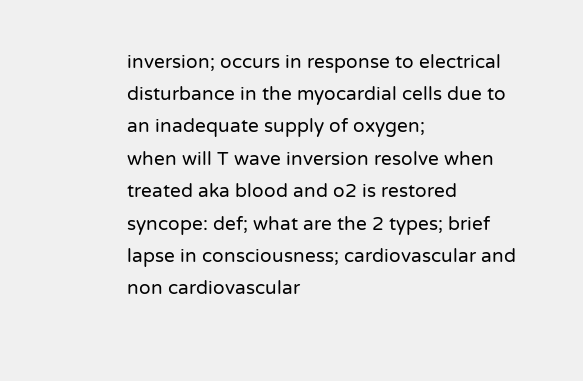inversion; occurs in response to electrical disturbance in the myocardial cells due to an inadequate supply of oxygen;
when will T wave inversion resolve when treated aka blood and o2 is restored
syncope: def; what are the 2 types; brief lapse in consciousness; cardiovascular and non cardiovascular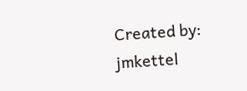Created by: jmkettel